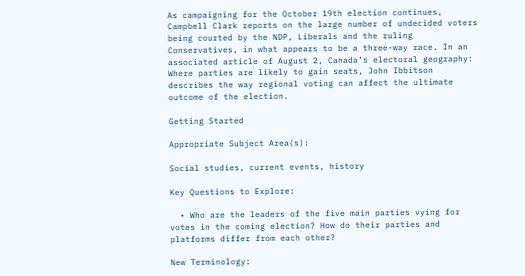As campaigning for the October 19th election continues, Campbell Clark reports on the large number of undecided voters being courted by the NDP, Liberals and the ruling Conservatives, in what appears to be a three-way race. In an associated article of August 2, Canada’s electoral geography: Where parties are likely to gain seats, John Ibbitson describes the way regional voting can affect the ultimate outcome of the election.

Getting Started

Appropriate Subject Area(s):

Social studies, current events, history

Key Questions to Explore:

  • Who are the leaders of the five main parties vying for votes in the coming election? How do their parties and platforms differ from each other?

New Terminology: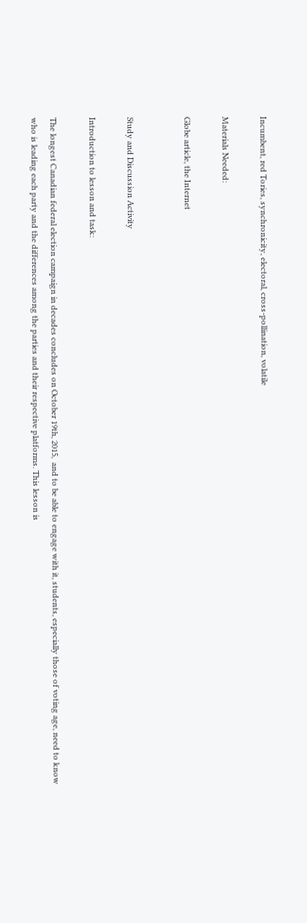Incumbent, red Tories, synchronicity, electoral, cross-pollination, volatile

Materials Needed:

Globe article, the Internet


Study and Discussion Activity

Introduction to lesson and task:

The longest Canadian federal election campaign in decades concludes on October 19th, 2015,  and to be able to engage with it, students, especially those of voting age, need to know who is leading each party and the differences among the parties and their respective platforms. This lesson is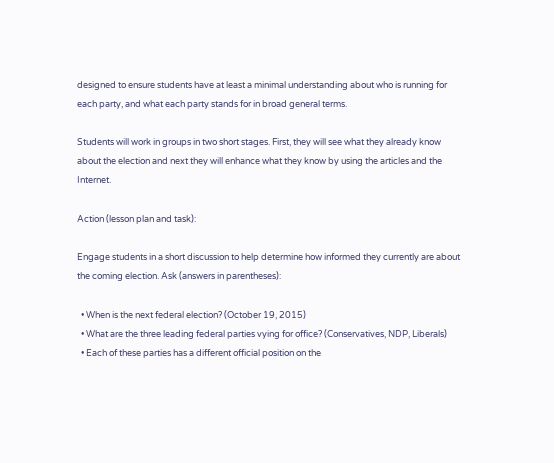designed to ensure students have at least a minimal understanding about who is running for each party, and what each party stands for in broad general terms.

Students will work in groups in two short stages. First, they will see what they already know about the election and next they will enhance what they know by using the articles and the Internet.

Action (lesson plan and task):

Engage students in a short discussion to help determine how informed they currently are about the coming election. Ask (answers in parentheses):

  • When is the next federal election? (October 19, 2015)
  • What are the three leading federal parties vying for office? (Conservatives, NDP, Liberals)
  • Each of these parties has a different official position on the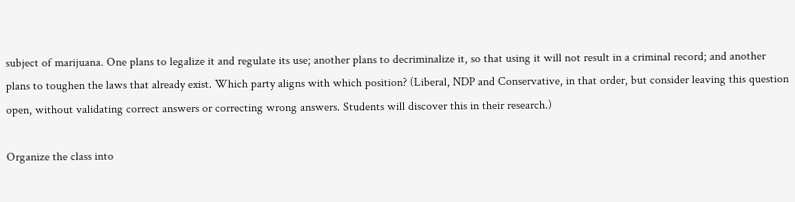subject of marijuana. One plans to legalize it and regulate its use; another plans to decriminalize it, so that using it will not result in a criminal record; and another plans to toughen the laws that already exist. Which party aligns with which position? (Liberal, NDP and Conservative, in that order, but consider leaving this question open, without validating correct answers or correcting wrong answers. Students will discover this in their research.)

Organize the class into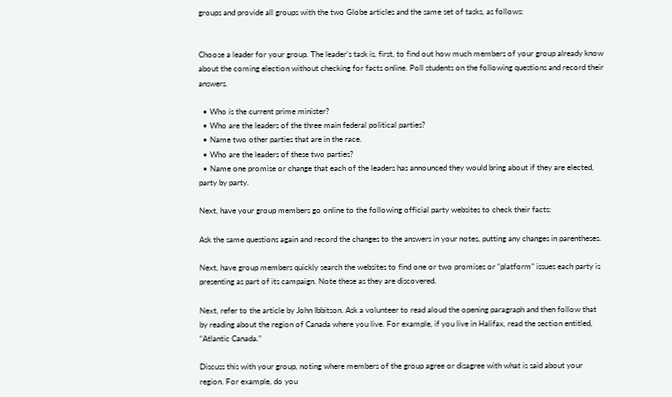groups and provide all groups with the two Globe articles and the same set of tasks, as follows:


Choose a leader for your group. The leader’s task is, first, to find out how much members of your group already know about the coming election without checking for facts online. Poll students on the following questions and record their answers.

  • Who is the current prime minister?
  • Who are the leaders of the three main federal political parties?
  • Name two other parties that are in the race.
  • Who are the leaders of these two parties?
  • Name one promise or change that each of the leaders has announced they would bring about if they are elected, party by party.

Next, have your group members go online to the following official party websites to check their facts:

Ask the same questions again and record the changes to the answers in your notes, putting any changes in parentheses.

Next, have group members quickly search the websites to find one or two promises or “platform” issues each party is presenting as part of its campaign. Note these as they are discovered.

Next, refer to the article by John Ibbitson. Ask a volunteer to read aloud the opening paragraph and then follow that by reading about the region of Canada where you live. For example, if you live in Halifax, read the section entitled, “Atlantic Canada.”

Discuss this with your group, noting where members of the group agree or disagree with what is said about your region. For example, do you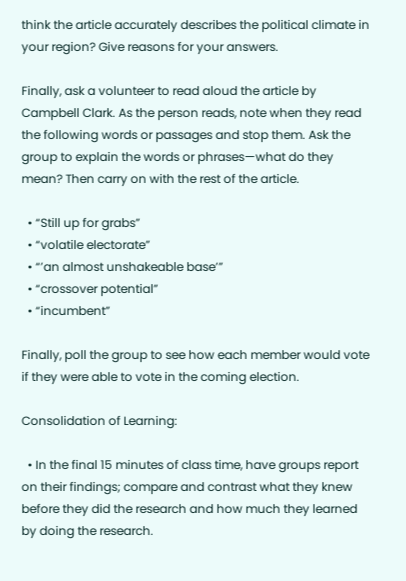think the article accurately describes the political climate in your region? Give reasons for your answers.

Finally, ask a volunteer to read aloud the article by Campbell Clark. As the person reads, note when they read the following words or passages and stop them. Ask the group to explain the words or phrases—what do they mean? Then carry on with the rest of the article.

  • “Still up for grabs”
  • “volatile electorate”
  • “’an almost unshakeable base’”
  • “crossover potential”
  • “incumbent”

Finally, poll the group to see how each member would vote if they were able to vote in the coming election.

Consolidation of Learning:

  • In the final 15 minutes of class time, have groups report on their findings; compare and contrast what they knew before they did the research and how much they learned by doing the research.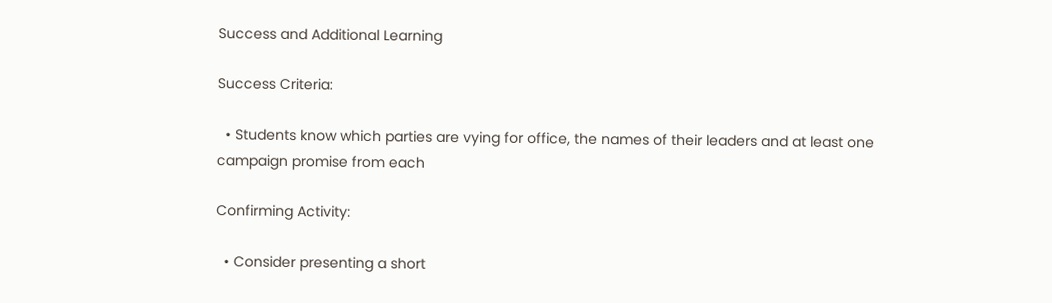Success and Additional Learning

Success Criteria:

  • Students know which parties are vying for office, the names of their leaders and at least one campaign promise from each

Confirming Activity:

  • Consider presenting a short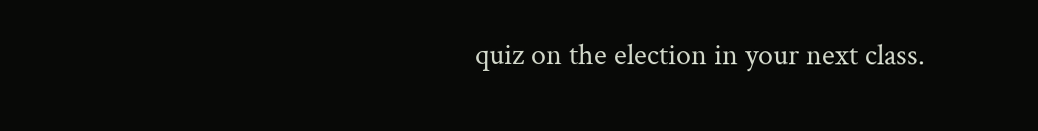quiz on the election in your next class.